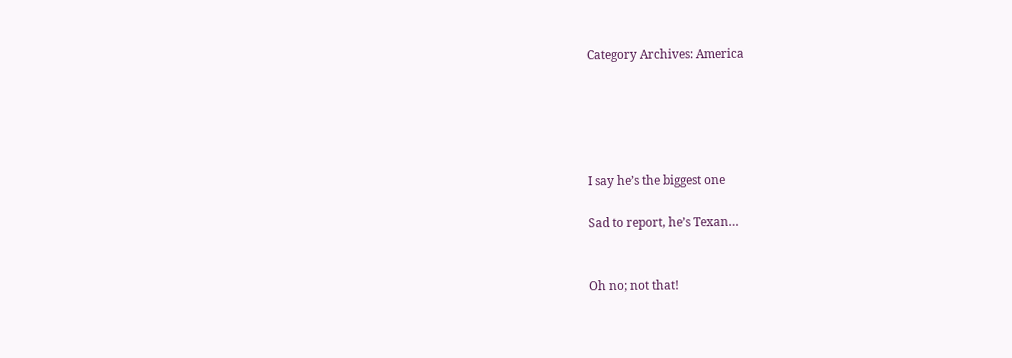Category Archives: America





I say he’s the biggest one

Sad to report, he’s Texan…


Oh no; not that!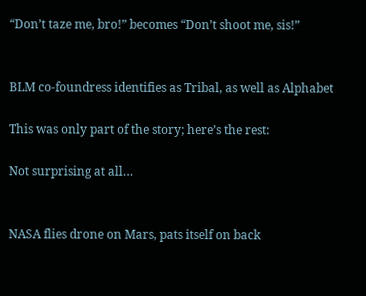“Don’t taze me, bro!” becomes “Don’t shoot me, sis!”


ВLМ co-foundress identifies as Tribal, as well as Alphabet

This was only part of the story; here’s the rest:

Not surprising at all…


NASA flies drone on Mars, pats itself on back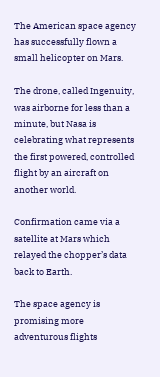The American space agency has successfully flown a small helicopter on Mars.

The drone, called Ingenuity, was airborne for less than a minute, but Nasa is celebrating what represents the first powered, controlled flight by an aircraft on another world.

Confirmation came via a satellite at Mars which relayed the chopper’s data back to Earth.

The space agency is promising more adventurous flights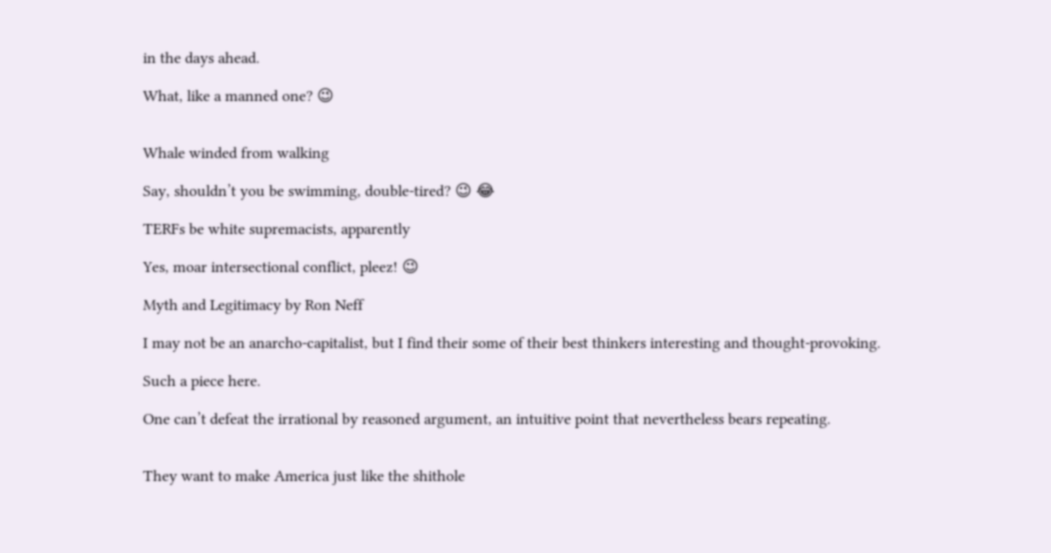in the days ahead.

What, like a manned one? 😉


Whale winded from walking

Say, shouldn’t you be swimming, double-tired? 😉 😂

TERFs be white supremacists, apparently

Yes, moar intersectional conflict, pleez! 😉

Myth and Legitimacy by Ron Neff

I may not be an anarcho-capitalist, but I find their some of their best thinkers interesting and thought-provoking.

Such a piece here.

One can’t defeat the irrational by reasoned argument, an intuitive point that nevertheless bears repeating.


They want to make America just like the shithole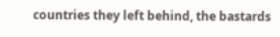countries they left behind, the bastards